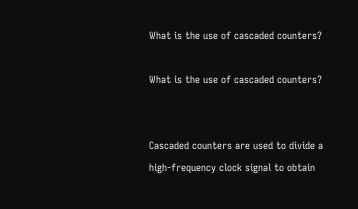What is the use of cascaded counters?

What is the use of cascaded counters?


Cascaded counters are used to divide a high-frequency clock signal to obtain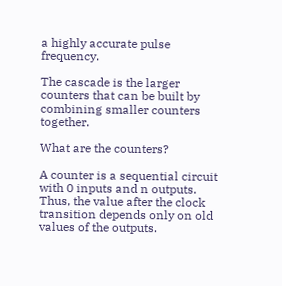a highly accurate pulse frequency.

The cascade is the larger counters that can be built by combining smaller counters together.

What are the counters?

A counter is a sequential circuit with 0 inputs and n outputs. Thus, the value after the clock transition depends only on old values of the outputs.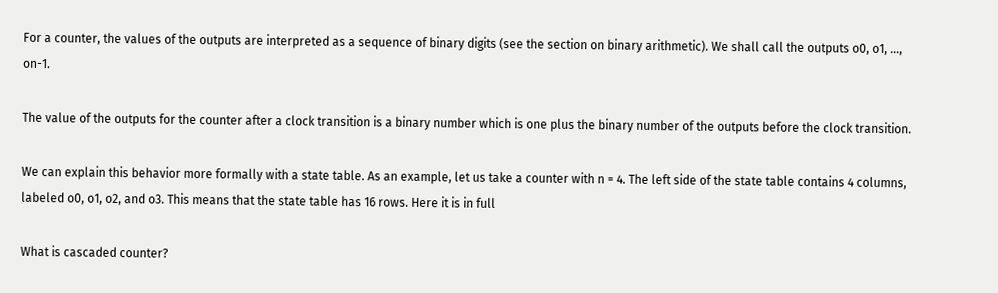For a counter, the values of the outputs are interpreted as a sequence of binary digits (see the section on binary arithmetic). We shall call the outputs o0, o1, …, on-1.

The value of the outputs for the counter after a clock transition is a binary number which is one plus the binary number of the outputs before the clock transition.

We can explain this behavior more formally with a state table. As an example, let us take a counter with n = 4. The left side of the state table contains 4 columns, labeled o0, o1, o2, and o3. This means that the state table has 16 rows. Here it is in full

What is cascaded counter?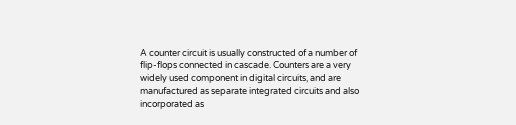A counter circuit is usually constructed of a number of flip-flops connected in cascade. Counters are a very widely used component in digital circuits, and are manufactured as separate integrated circuits and also incorporated as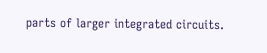parts of larger integrated circuits.